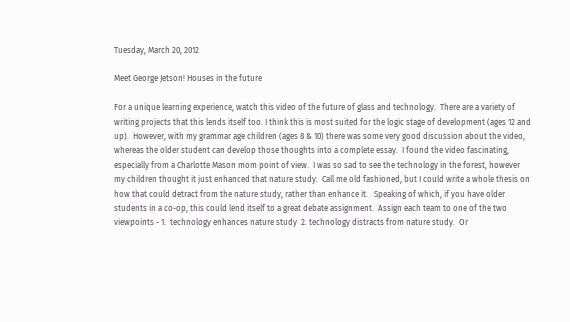Tuesday, March 20, 2012

Meet George Jetson! Houses in the future

For a unique learning experience, watch this video of the future of glass and technology.  There are a variety of writing projects that this lends itself too. I think this is most suited for the logic stage of development (ages 12 and up).  However, with my grammar age children (ages 8 & 10) there was some very good discussion about the video, whereas the older student can develop those thoughts into a complete essay.  I found the video fascinating, especially from a Charlotte Mason mom point of view.  I was so sad to see the technology in the forest, however my children thought it just enhanced that nature study.  Call me old fashioned, but I could write a whole thesis on how that could detract from the nature study, rather than enhance it.   Speaking of which, if you have older students in a co-op, this could lend itself to a great debate assignment.  Assign each team to one of the two viewpoints - 1.  technology enhances nature study  2. technology distracts from nature study.  Or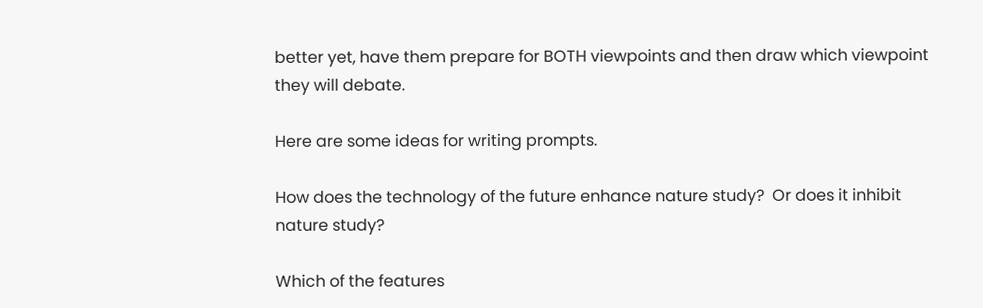better yet, have them prepare for BOTH viewpoints and then draw which viewpoint they will debate.

Here are some ideas for writing prompts.

How does the technology of the future enhance nature study?  Or does it inhibit nature study?

Which of the features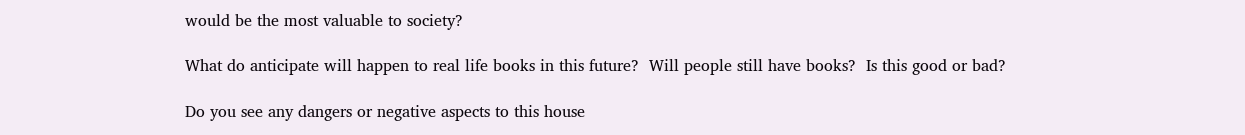would be the most valuable to society?

What do anticipate will happen to real life books in this future?  Will people still have books?  Is this good or bad?

Do you see any dangers or negative aspects to this house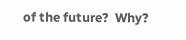of the future?  Why?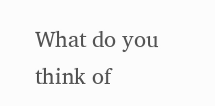What do you think of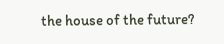the house of the future?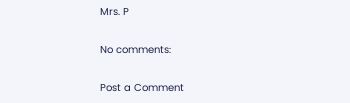Mrs. P

No comments:

Post a Comment